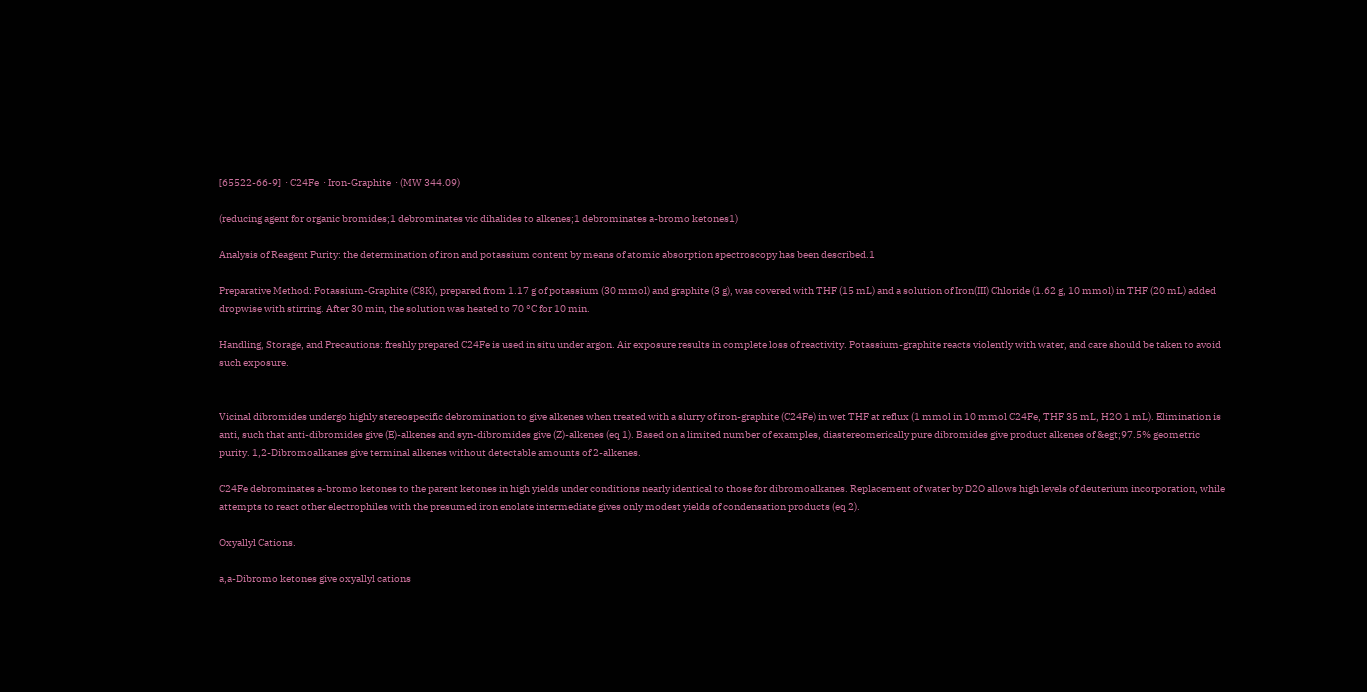[65522-66-9]  · C24Fe  · Iron-Graphite  · (MW 344.09)

(reducing agent for organic bromides;1 debrominates vic dihalides to alkenes;1 debrominates a-bromo ketones1)

Analysis of Reagent Purity: the determination of iron and potassium content by means of atomic absorption spectroscopy has been described.1

Preparative Method: Potassium-Graphite (C8K), prepared from 1.17 g of potassium (30 mmol) and graphite (3 g), was covered with THF (15 mL) and a solution of Iron(III) Chloride (1.62 g, 10 mmol) in THF (20 mL) added dropwise with stirring. After 30 min, the solution was heated to 70 °C for 10 min.

Handling, Storage, and Precautions: freshly prepared C24Fe is used in situ under argon. Air exposure results in complete loss of reactivity. Potassium-graphite reacts violently with water, and care should be taken to avoid such exposure.


Vicinal dibromides undergo highly stereospecific debromination to give alkenes when treated with a slurry of iron-graphite (C24Fe) in wet THF at reflux (1 mmol in 10 mmol C24Fe, THF 35 mL, H2O 1 mL). Elimination is anti, such that anti-dibromides give (E)-alkenes and syn-dibromides give (Z)-alkenes (eq 1). Based on a limited number of examples, diastereomerically pure dibromides give product alkenes of &egt;97.5% geometric purity. 1,2-Dibromoalkanes give terminal alkenes without detectable amounts of 2-alkenes.

C24Fe debrominates a-bromo ketones to the parent ketones in high yields under conditions nearly identical to those for dibromoalkanes. Replacement of water by D2O allows high levels of deuterium incorporation, while attempts to react other electrophiles with the presumed iron enolate intermediate gives only modest yields of condensation products (eq 2).

Oxyallyl Cations.

a,a-Dibromo ketones give oxyallyl cations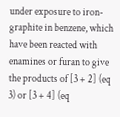under exposure to iron-graphite in benzene, which have been reacted with enamines or furan to give the products of [3 + 2] (eq 3) or [3 + 4] (eq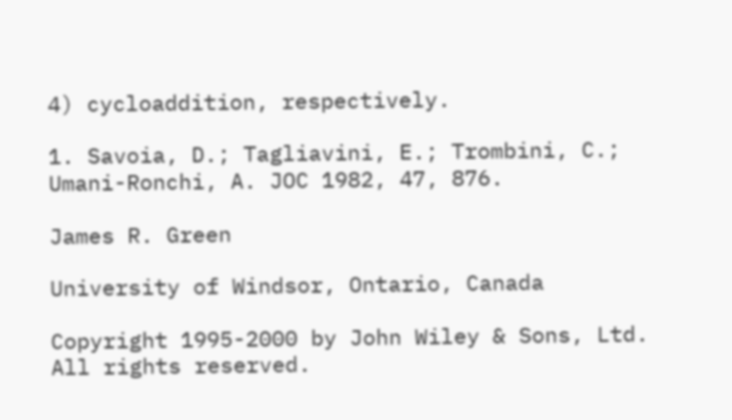4) cycloaddition, respectively.

1. Savoia, D.; Tagliavini, E.; Trombini, C.; Umani-Ronchi, A. JOC 1982, 47, 876.

James R. Green

University of Windsor, Ontario, Canada

Copyright 1995-2000 by John Wiley & Sons, Ltd. All rights reserved.